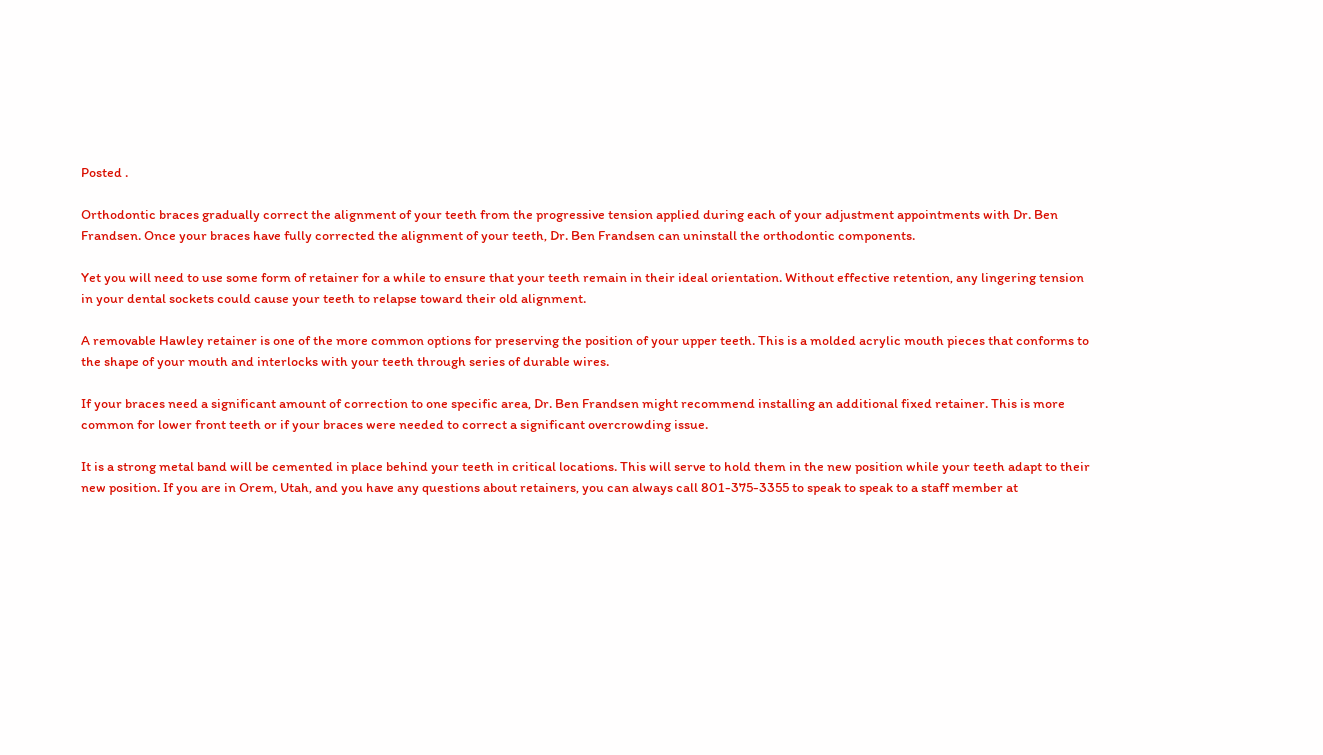Posted .

Orthodontic braces gradually correct the alignment of your teeth from the progressive tension applied during each of your adjustment appointments with Dr. Ben Frandsen. Once your braces have fully corrected the alignment of your teeth, Dr. Ben Frandsen can uninstall the orthodontic components.

Yet you will need to use some form of retainer for a while to ensure that your teeth remain in their ideal orientation. Without effective retention, any lingering tension in your dental sockets could cause your teeth to relapse toward their old alignment.

A removable Hawley retainer is one of the more common options for preserving the position of your upper teeth. This is a molded acrylic mouth pieces that conforms to the shape of your mouth and interlocks with your teeth through series of durable wires.

If your braces need a significant amount of correction to one specific area, Dr. Ben Frandsen might recommend installing an additional fixed retainer. This is more common for lower front teeth or if your braces were needed to correct a significant overcrowding issue.

It is a strong metal band will be cemented in place behind your teeth in critical locations. This will serve to hold them in the new position while your teeth adapt to their new position. If you are in Orem, Utah, and you have any questions about retainers, you can always call 801-375-3355 to speak to speak to a staff member at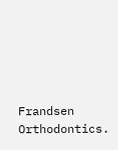Frandsen Orthodontics.